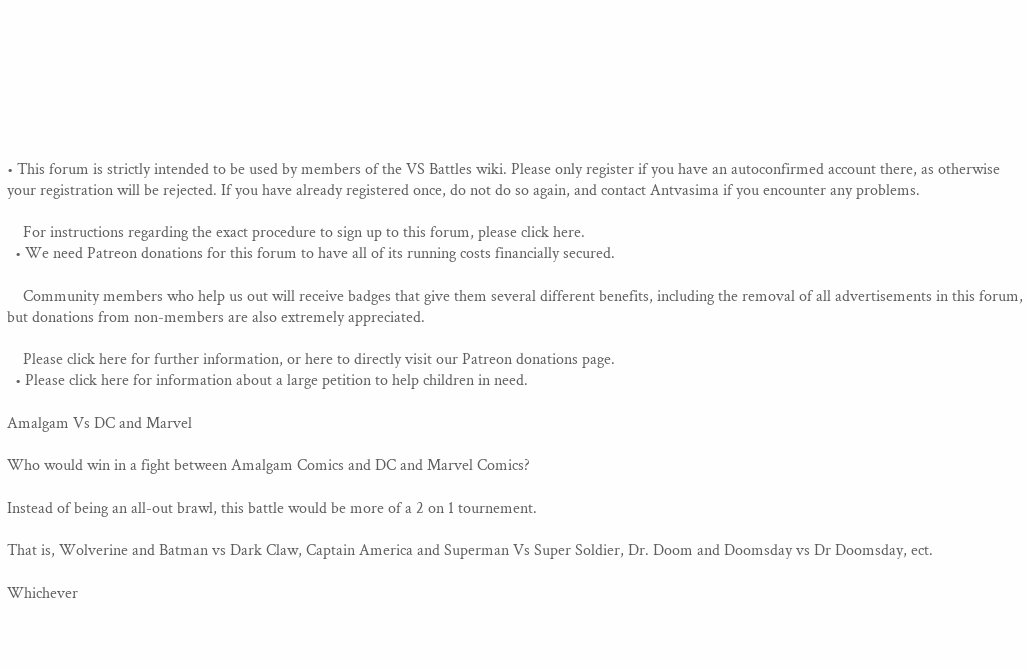• This forum is strictly intended to be used by members of the VS Battles wiki. Please only register if you have an autoconfirmed account there, as otherwise your registration will be rejected. If you have already registered once, do not do so again, and contact Antvasima if you encounter any problems.

    For instructions regarding the exact procedure to sign up to this forum, please click here.
  • We need Patreon donations for this forum to have all of its running costs financially secured.

    Community members who help us out will receive badges that give them several different benefits, including the removal of all advertisements in this forum, but donations from non-members are also extremely appreciated.

    Please click here for further information, or here to directly visit our Patreon donations page.
  • Please click here for information about a large petition to help children in need.

Amalgam Vs DC and Marvel

Who would win in a fight between Amalgam Comics and DC and Marvel Comics?

Instead of being an all-out brawl, this battle would be more of a 2 on 1 tournement.

That is, Wolverine and Batman vs Dark Claw, Captain America and Superman Vs Super Soldier, Dr. Doom and Doomsday vs Dr Doomsday, ect.

Whichever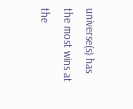universe(s) has the most wins at the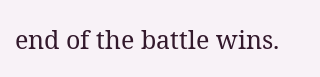end of the battle wins.